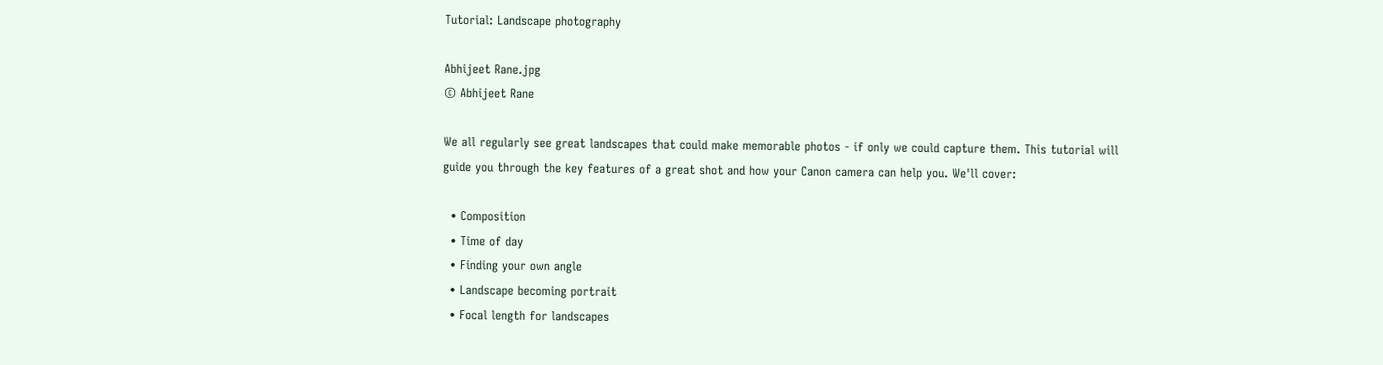Tutorial: Landscape photography

Abhijeet Rane.jpg
© Abhijeet Rane

We all regularly see great landscapes that could make memorable photos - if only we could capture them. This tutorial will guide you through the key features of a great shot and how your Canon camera can help you. We'll cover:

  • Composition
  • Time of day
  • Finding your own angle
  • Landscape becoming portrait
  • Focal length for landscapes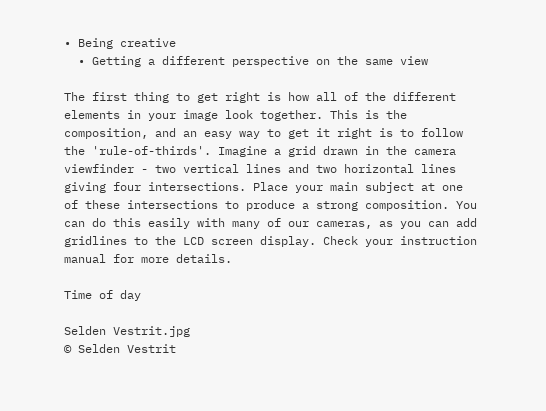• Being creative
  • Getting a different perspective on the same view

The first thing to get right is how all of the different elements in your image look together. This is the composition, and an easy way to get it right is to follow the 'rule-of-thirds'. Imagine a grid drawn in the camera viewfinder - two vertical lines and two horizontal lines giving four intersections. Place your main subject at one of these intersections to produce a strong composition. You can do this easily with many of our cameras, as you can add gridlines to the LCD screen display. Check your instruction manual for more details.

Time of day

Selden Vestrit.jpg
© Selden Vestrit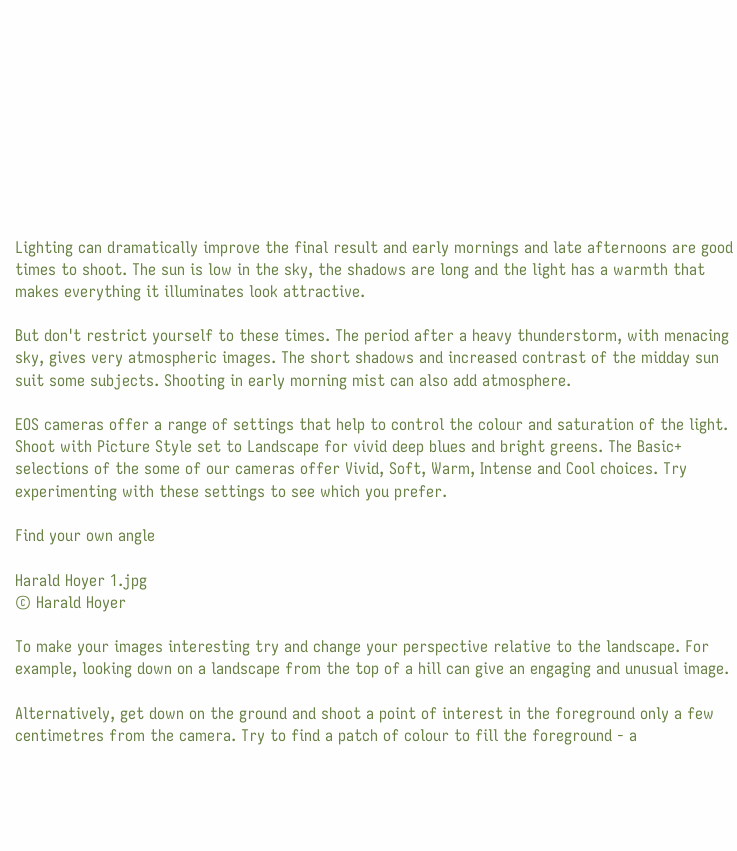Lighting can dramatically improve the final result and early mornings and late afternoons are good times to shoot. The sun is low in the sky, the shadows are long and the light has a warmth that makes everything it illuminates look attractive.

But don't restrict yourself to these times. The period after a heavy thunderstorm, with menacing sky, gives very atmospheric images. The short shadows and increased contrast of the midday sun suit some subjects. Shooting in early morning mist can also add atmosphere.

EOS cameras offer a range of settings that help to control the colour and saturation of the light. Shoot with Picture Style set to Landscape for vivid deep blues and bright greens. The Basic+ selections of the some of our cameras offer Vivid, Soft, Warm, Intense and Cool choices. Try experimenting with these settings to see which you prefer.

Find your own angle

Harald Hoyer 1.jpg
© Harald Hoyer

To make your images interesting try and change your perspective relative to the landscape. For example, looking down on a landscape from the top of a hill can give an engaging and unusual image.

Alternatively, get down on the ground and shoot a point of interest in the foreground only a few centimetres from the camera. Try to find a patch of colour to fill the foreground - a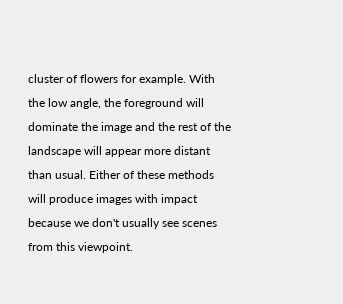cluster of flowers for example. With the low angle, the foreground will dominate the image and the rest of the landscape will appear more distant than usual. Either of these methods will produce images with impact because we don't usually see scenes from this viewpoint.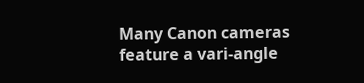Many Canon cameras feature a vari-angle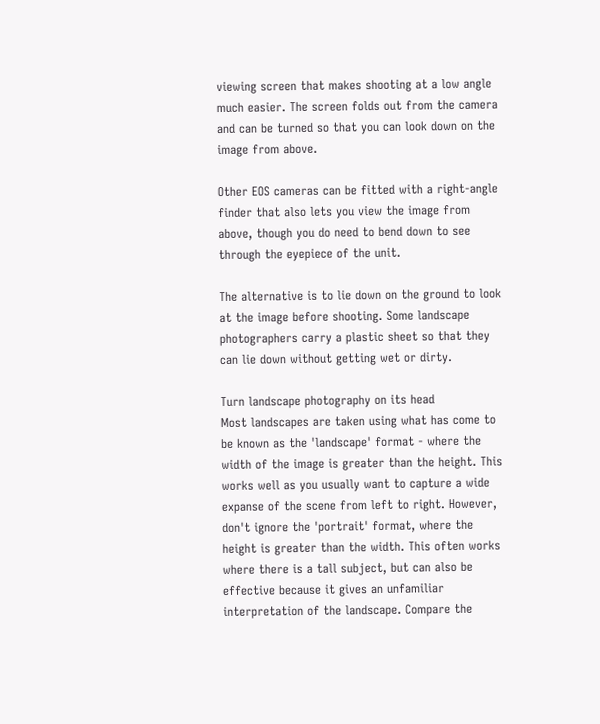viewing screen that makes shooting at a low angle much easier. The screen folds out from the camera and can be turned so that you can look down on the image from above.

Other EOS cameras can be fitted with a right-angle finder that also lets you view the image from above, though you do need to bend down to see through the eyepiece of the unit.

The alternative is to lie down on the ground to look at the image before shooting. Some landscape photographers carry a plastic sheet so that they can lie down without getting wet or dirty.

Turn landscape photography on its head
Most landscapes are taken using what has come to be known as the 'landscape' format - where the width of the image is greater than the height. This works well as you usually want to capture a wide expanse of the scene from left to right. However, don't ignore the 'portrait' format, where the height is greater than the width. This often works where there is a tall subject, but can also be effective because it gives an unfamiliar interpretation of the landscape. Compare the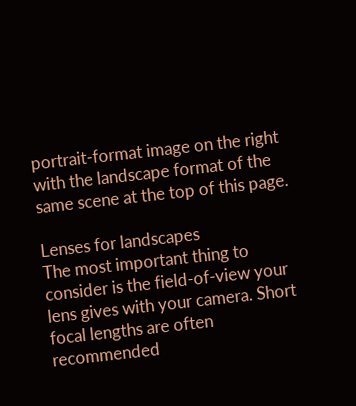portrait-format image on the right with the landscape format of the same scene at the top of this page.

Lenses for landscapes
The most important thing to consider is the field-of-view your lens gives with your camera. Short focal lengths are often recommended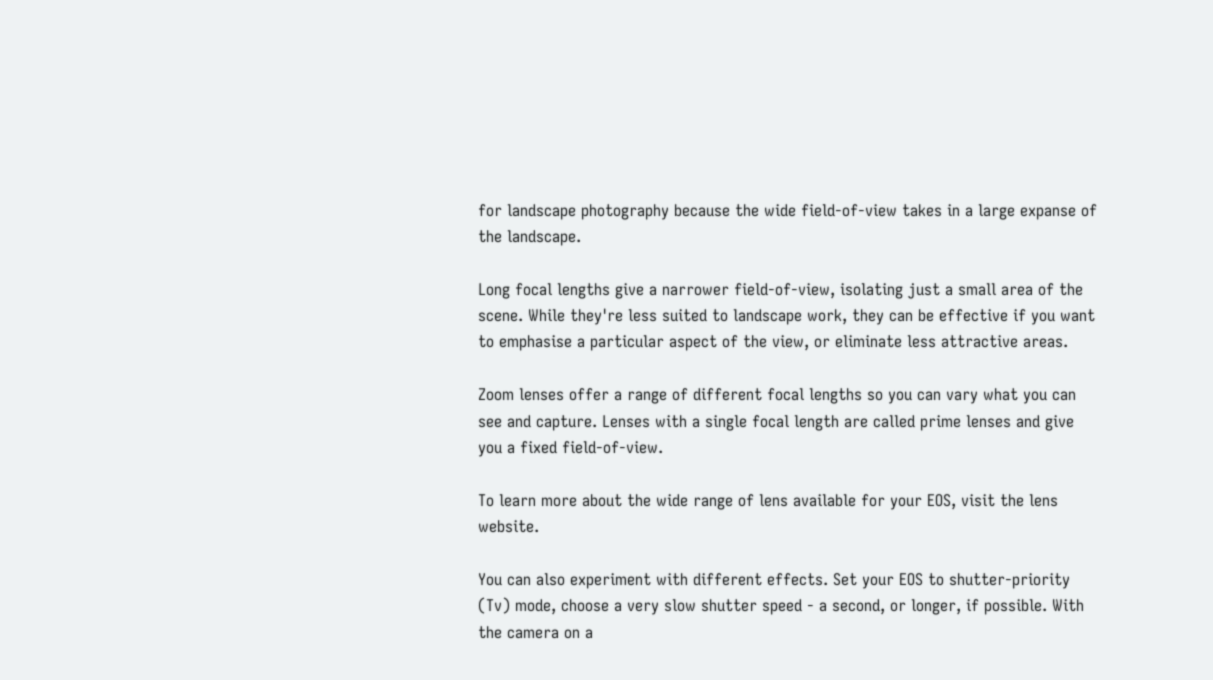for landscape photography because the wide field-of-view takes in a large expanse of the landscape.

Long focal lengths give a narrower field-of-view, isolating just a small area of the scene. While they're less suited to landscape work, they can be effective if you want to emphasise a particular aspect of the view, or eliminate less attractive areas.

Zoom lenses offer a range of different focal lengths so you can vary what you can see and capture. Lenses with a single focal length are called prime lenses and give you a fixed field-of-view.

To learn more about the wide range of lens available for your EOS, visit the lens website.

You can also experiment with different effects. Set your EOS to shutter-priority (Tv) mode, choose a very slow shutter speed - a second, or longer, if possible. With the camera on a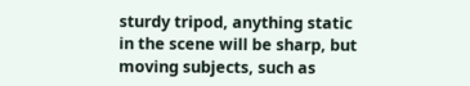sturdy tripod, anything static in the scene will be sharp, but moving subjects, such as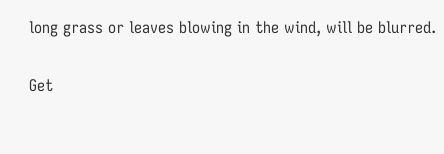long grass or leaves blowing in the wind, will be blurred.

Get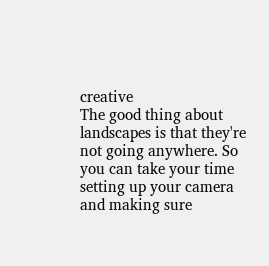creative
The good thing about landscapes is that they're not going anywhere. So you can take your time setting up your camera and making sure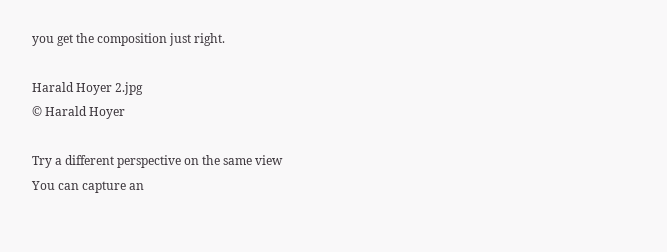you get the composition just right.

Harald Hoyer 2.jpg
© Harald Hoyer

Try a different perspective on the same view
You can capture an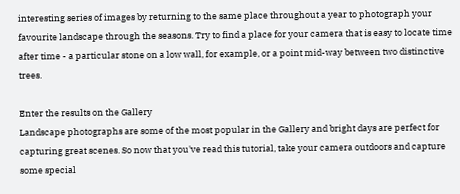interesting series of images by returning to the same place throughout a year to photograph your favourite landscape through the seasons. Try to find a place for your camera that is easy to locate time after time - a particular stone on a low wall, for example, or a point mid-way between two distinctive trees.

Enter the results on the Gallery
Landscape photographs are some of the most popular in the Gallery and bright days are perfect for capturing great scenes. So now that you've read this tutorial, take your camera outdoors and capture some special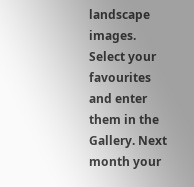landscape images. Select your favourites and enter them in the Gallery. Next month your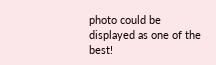photo could be displayed as one of the best!